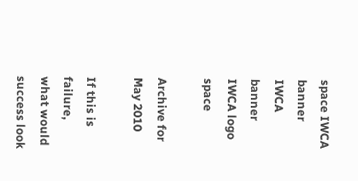space IWCA banner IWCA banner IWCA logo space

Archive for May 2010

If this is failure, what would success look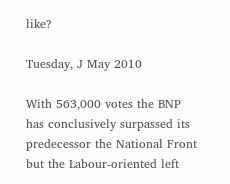like?

Tuesday, J May 2010

With 563,000 votes the BNP has conclusively surpassed its predecessor the National Front but the Labour-oriented left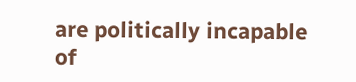are politically incapable of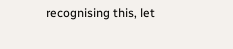recognising this, let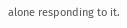alone responding to it.